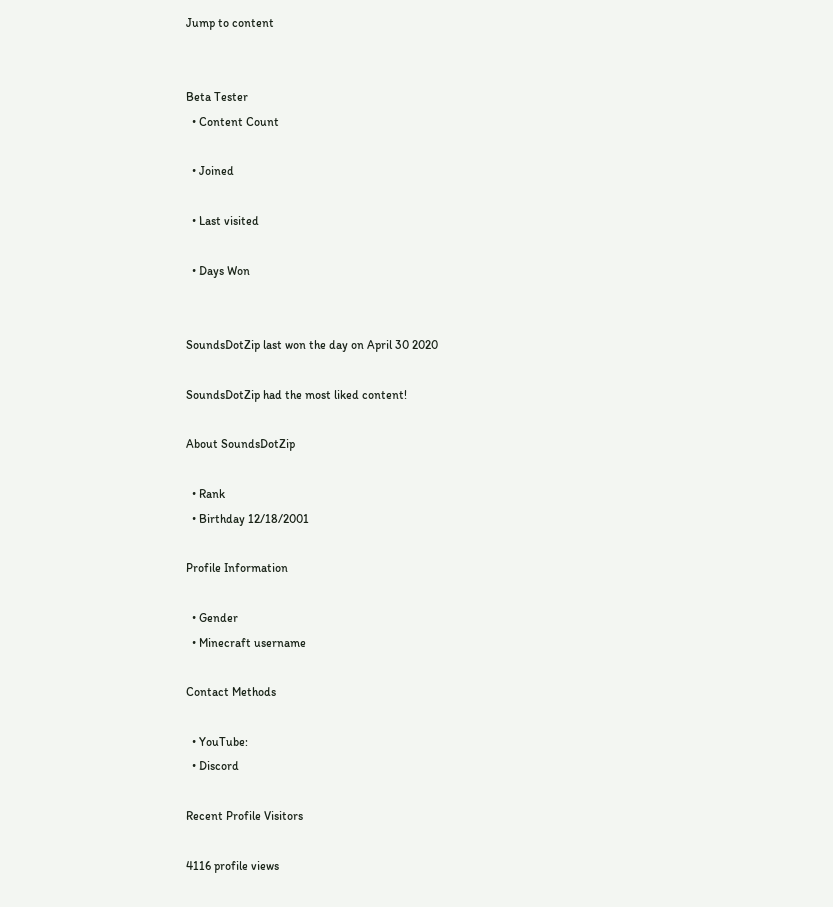Jump to content


Beta Tester
  • Content Count

  • Joined

  • Last visited

  • Days Won


SoundsDotZip last won the day on April 30 2020

SoundsDotZip had the most liked content!

About SoundsDotZip

  • Rank
  • Birthday 12/18/2001

Profile Information

  • Gender
  • Minecraft username

Contact Methods

  • YouTube:
  • Discord

Recent Profile Visitors

4116 profile views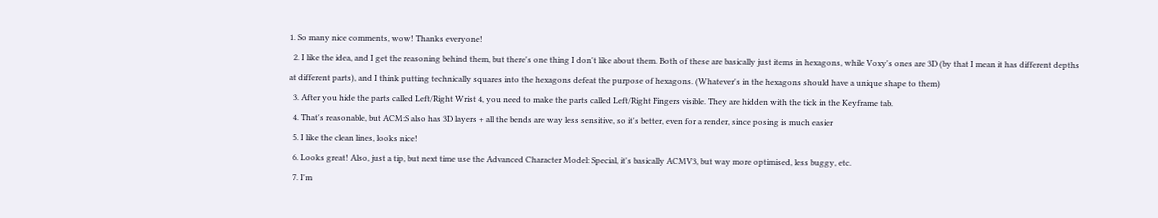1. So many nice comments, wow! Thanks everyone!
  2. I like the idea, and I get the reasoning behind them, but there's one thing I don't like about them. Both of these are basically just items in hexagons, while Voxy's ones are 3D (by that I mean it has different depths at different parts), and I think putting technically squares into the hexagons defeat the purpose of hexagons. (Whatever's in the hexagons should have a unique shape to them)
  3. After you hide the parts called Left/Right Wrist 4, you need to make the parts called Left/Right Fingers visible. They are hidden with the tick in the Keyframe tab.
  4. That's reasonable, but ACM:S also has 3D layers + all the bends are way less sensitive, so it's better, even for a render, since posing is much easier
  5. I like the clean lines, looks nice!
  6. Looks great! Also, just a tip, but next time use the Advanced Character Model: Special, it's basically ACMV3, but way more optimised, less buggy, etc.
  7. I'm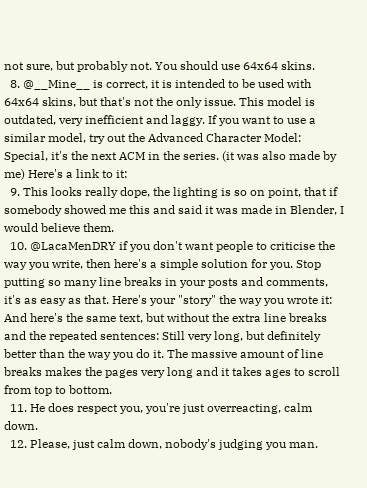not sure, but probably not. You should use 64x64 skins.
  8. @__Mine__ is correct, it is intended to be used with 64x64 skins, but that's not the only issue. This model is outdated, very inefficient and laggy. If you want to use a similar model, try out the Advanced Character Model: Special, it's the next ACM in the series. (it was also made by me) Here's a link to it:
  9. This looks really dope, the lighting is so on point, that if somebody showed me this and said it was made in Blender, I would believe them.
  10. @LacaMenDRY if you don't want people to criticise the way you write, then here's a simple solution for you. Stop putting so many line breaks in your posts and comments, it's as easy as that. Here's your "story" the way you wrote it: And here's the same text, but without the extra line breaks and the repeated sentences: Still very long, but definitely better than the way you do it. The massive amount of line breaks makes the pages very long and it takes ages to scroll from top to bottom.
  11. He does respect you, you're just overreacting, calm down.
  12. Please, just calm down, nobody's judging you man.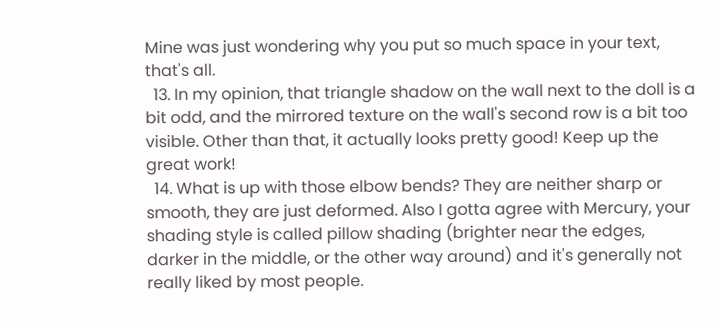Mine was just wondering why you put so much space in your text, that's all.
  13. In my opinion, that triangle shadow on the wall next to the doll is a bit odd, and the mirrored texture on the wall's second row is a bit too visible. Other than that, it actually looks pretty good! Keep up the great work!
  14. What is up with those elbow bends? They are neither sharp or smooth, they are just deformed. Also I gotta agree with Mercury, your shading style is called pillow shading (brighter near the edges, darker in the middle, or the other way around) and it's generally not really liked by most people.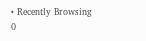• Recently Browsing   0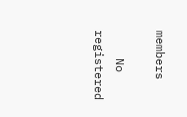members

    No registered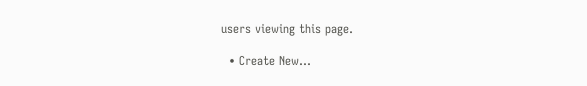users viewing this page.

  • Create New...